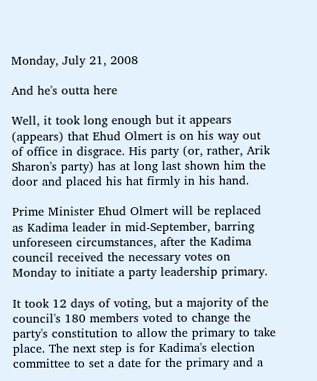Monday, July 21, 2008

And he's outta here

Well, it took long enough but it appears (appears) that Ehud Olmert is on his way out of office in disgrace. His party (or, rather, Arik Sharon's party) has at long last shown him the door and placed his hat firmly in his hand.

Prime Minister Ehud Olmert will be replaced as Kadima leader in mid-September, barring unforeseen circumstances, after the Kadima council received the necessary votes on Monday to initiate a party leadership primary.

It took 12 days of voting, but a majority of the council's 180 members voted to change the party's constitution to allow the primary to take place. The next step is for Kadima's election committee to set a date for the primary and a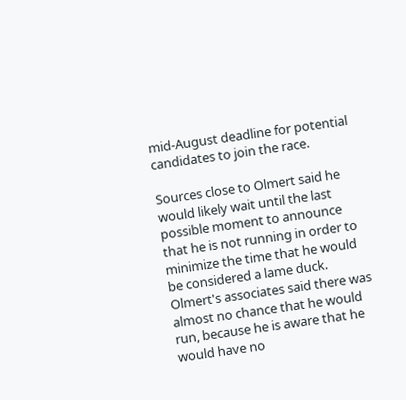mid-August deadline for potential candidates to join the race.

Sources close to Olmert said he would likely wait until the last possible moment to announce that he is not running in order to minimize the time that he would be considered a lame duck. Olmert's associates said there was almost no chance that he would run, because he is aware that he would have no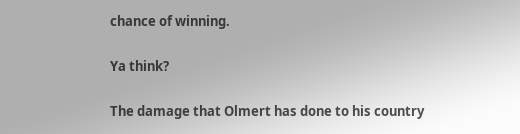chance of winning.

Ya think?

The damage that Olmert has done to his country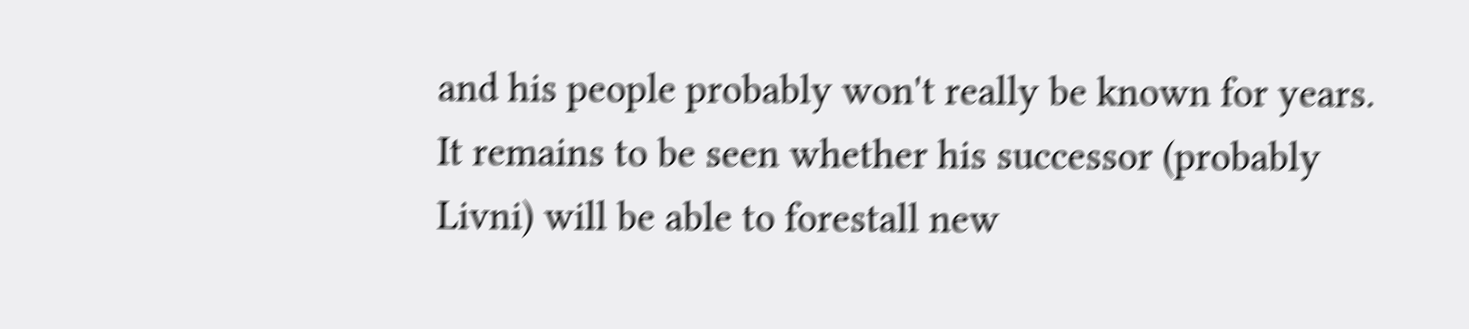and his people probably won't really be known for years. It remains to be seen whether his successor (probably Livni) will be able to forestall new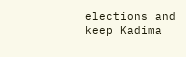elections and keep Kadima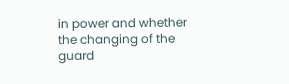in power and whether the changing of the guard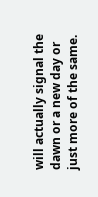will actually signal the dawn or a new day or just more of the same.